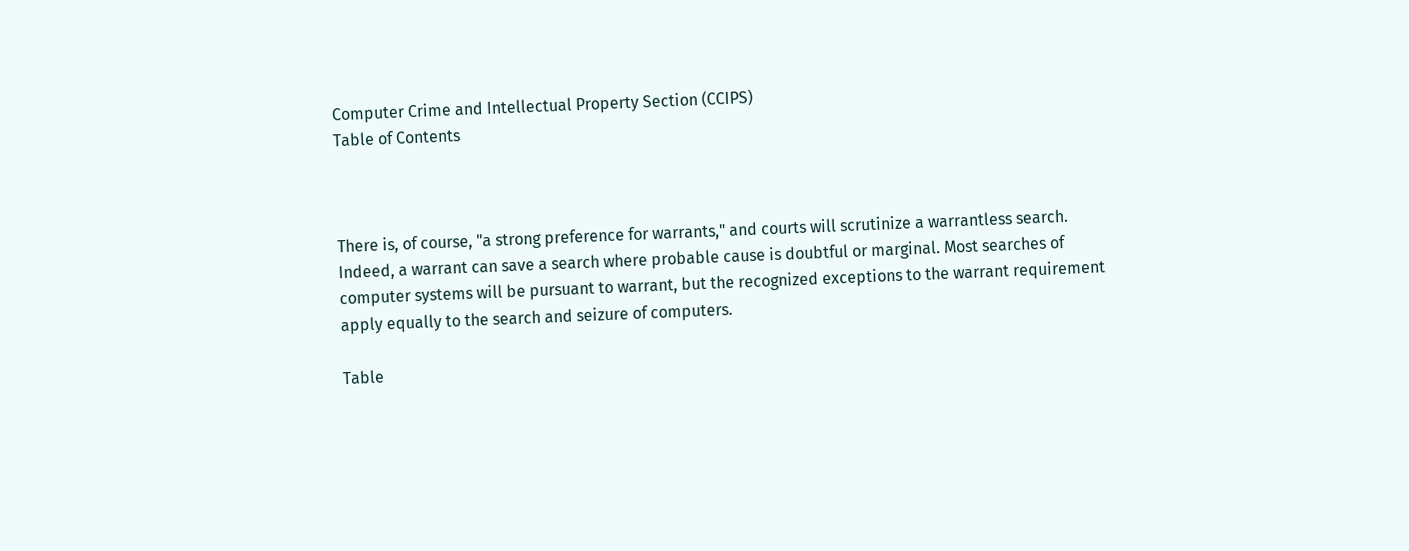Computer Crime and Intellectual Property Section (CCIPS)
Table of Contents



There is, of course, "a strong preference for warrants," and courts will scrutinize a warrantless search. Indeed, a warrant can save a search where probable cause is doubtful or marginal. Most searches of computer systems will be pursuant to warrant, but the recognized exceptions to the warrant requirement apply equally to the search and seizure of computers.

Table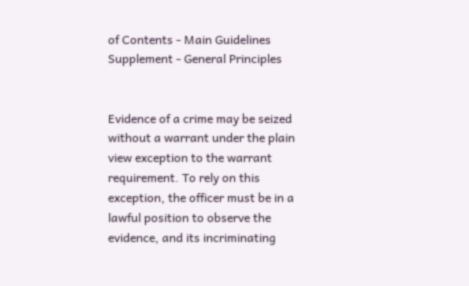of Contents - Main Guidelines
Supplement - General Principles


Evidence of a crime may be seized without a warrant under the plain view exception to the warrant requirement. To rely on this exception, the officer must be in a lawful position to observe the evidence, and its incriminating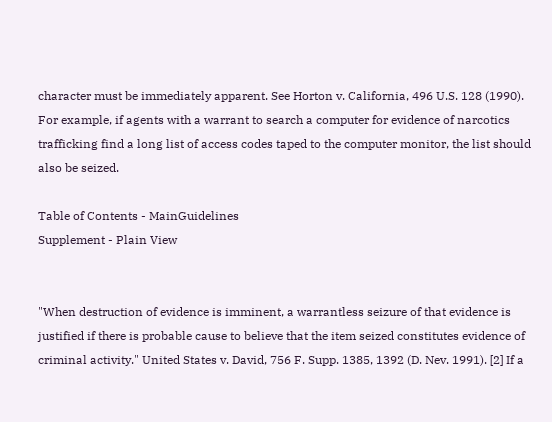character must be immediately apparent. See Horton v. California, 496 U.S. 128 (1990). For example, if agents with a warrant to search a computer for evidence of narcotics trafficking find a long list of access codes taped to the computer monitor, the list should also be seized.

Table of Contents - MainGuidelines
Supplement - Plain View


"When destruction of evidence is imminent, a warrantless seizure of that evidence is justified if there is probable cause to believe that the item seized constitutes evidence of criminal activity." United States v. David, 756 F. Supp. 1385, 1392 (D. Nev. 1991). [2] If a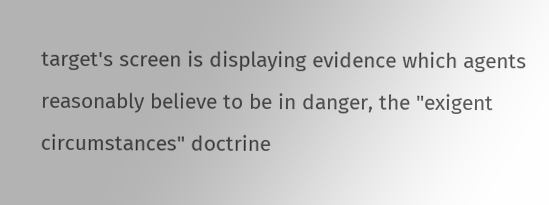target's screen is displaying evidence which agents reasonably believe to be in danger, the "exigent circumstances" doctrine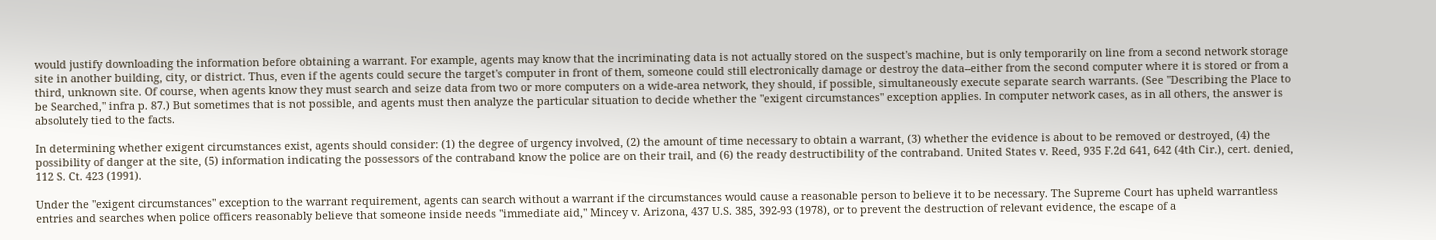would justify downloading the information before obtaining a warrant. For example, agents may know that the incriminating data is not actually stored on the suspect's machine, but is only temporarily on line from a second network storage site in another building, city, or district. Thus, even if the agents could secure the target's computer in front of them, someone could still electronically damage or destroy the data--either from the second computer where it is stored or from a third, unknown site. Of course, when agents know they must search and seize data from two or more computers on a wide-area network, they should, if possible, simultaneously execute separate search warrants. (See "Describing the Place to be Searched," infra p. 87.) But sometimes that is not possible, and agents must then analyze the particular situation to decide whether the "exigent circumstances" exception applies. In computer network cases, as in all others, the answer is absolutely tied to the facts.

In determining whether exigent circumstances exist, agents should consider: (1) the degree of urgency involved, (2) the amount of time necessary to obtain a warrant, (3) whether the evidence is about to be removed or destroyed, (4) the possibility of danger at the site, (5) information indicating the possessors of the contraband know the police are on their trail, and (6) the ready destructibility of the contraband. United States v. Reed, 935 F.2d 641, 642 (4th Cir.), cert. denied, 112 S. Ct. 423 (1991).

Under the "exigent circumstances" exception to the warrant requirement, agents can search without a warrant if the circumstances would cause a reasonable person to believe it to be necessary. The Supreme Court has upheld warrantless entries and searches when police officers reasonably believe that someone inside needs "immediate aid," Mincey v. Arizona, 437 U.S. 385, 392-93 (1978), or to prevent the destruction of relevant evidence, the escape of a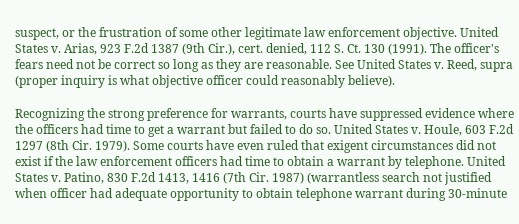suspect, or the frustration of some other legitimate law enforcement objective. United States v. Arias, 923 F.2d 1387 (9th Cir.), cert. denied, 112 S. Ct. 130 (1991). The officer's fears need not be correct so long as they are reasonable. See United States v. Reed, supra (proper inquiry is what objective officer could reasonably believe).

Recognizing the strong preference for warrants, courts have suppressed evidence where the officers had time to get a warrant but failed to do so. United States v. Houle, 603 F.2d 1297 (8th Cir. 1979). Some courts have even ruled that exigent circumstances did not exist if the law enforcement officers had time to obtain a warrant by telephone. United States v. Patino, 830 F.2d 1413, 1416 (7th Cir. 1987) (warrantless search not justified when officer had adequate opportunity to obtain telephone warrant during 30-minute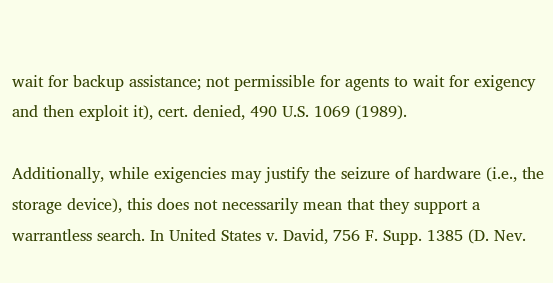wait for backup assistance; not permissible for agents to wait for exigency and then exploit it), cert. denied, 490 U.S. 1069 (1989).

Additionally, while exigencies may justify the seizure of hardware (i.e., the storage device), this does not necessarily mean that they support a warrantless search. In United States v. David, 756 F. Supp. 1385 (D. Nev.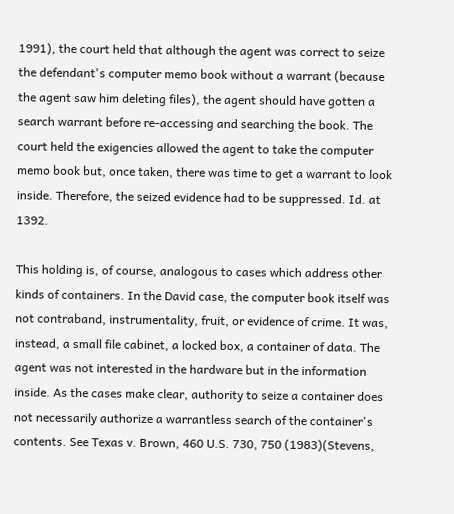1991), the court held that although the agent was correct to seize the defendant's computer memo book without a warrant (because the agent saw him deleting files), the agent should have gotten a search warrant before re-accessing and searching the book. The court held the exigencies allowed the agent to take the computer memo book but, once taken, there was time to get a warrant to look inside. Therefore, the seized evidence had to be suppressed. Id. at 1392.

This holding is, of course, analogous to cases which address other kinds of containers. In the David case, the computer book itself was not contraband, instrumentality, fruit, or evidence of crime. It was, instead, a small file cabinet, a locked box, a container of data. The agent was not interested in the hardware but in the information inside. As the cases make clear, authority to seize a container does not necessarily authorize a warrantless search of the container's contents. See Texas v. Brown, 460 U.S. 730, 750 (1983)(Stevens,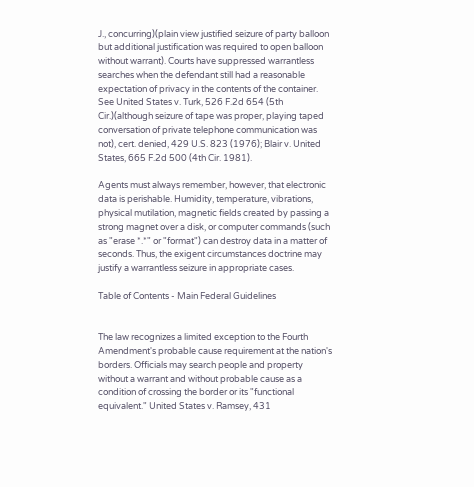J., concurring)(plain view justified seizure of party balloon but additional justification was required to open balloon without warrant). Courts have suppressed warrantless searches when the defendant still had a reasonable expectation of privacy in the contents of the container. See United States v. Turk, 526 F.2d 654 (5th Cir.)(although seizure of tape was proper, playing taped conversation of private telephone communication was not), cert. denied, 429 U.S. 823 (1976); Blair v. United States, 665 F.2d 500 (4th Cir. 1981).

Agents must always remember, however, that electronic data is perishable. Humidity, temperature, vibrations, physical mutilation, magnetic fields created by passing a strong magnet over a disk, or computer commands (such as "erase *.*" or "format") can destroy data in a matter of seconds. Thus, the exigent circumstances doctrine may justify a warrantless seizure in appropriate cases.

Table of Contents - Main Federal Guidelines


The law recognizes a limited exception to the Fourth Amendment's probable cause requirement at the nation's borders. Officials may search people and property without a warrant and without probable cause as a condition of crossing the border or its "functional equivalent." United States v. Ramsey, 431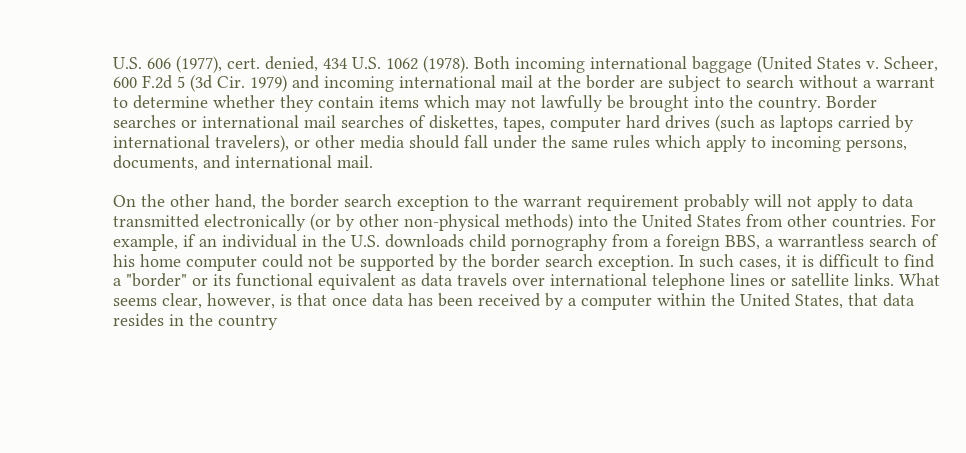U.S. 606 (1977), cert. denied, 434 U.S. 1062 (1978). Both incoming international baggage (United States v. Scheer, 600 F.2d 5 (3d Cir. 1979) and incoming international mail at the border are subject to search without a warrant to determine whether they contain items which may not lawfully be brought into the country. Border searches or international mail searches of diskettes, tapes, computer hard drives (such as laptops carried by international travelers), or other media should fall under the same rules which apply to incoming persons, documents, and international mail.

On the other hand, the border search exception to the warrant requirement probably will not apply to data transmitted electronically (or by other non-physical methods) into the United States from other countries. For example, if an individual in the U.S. downloads child pornography from a foreign BBS, a warrantless search of his home computer could not be supported by the border search exception. In such cases, it is difficult to find a "border" or its functional equivalent as data travels over international telephone lines or satellite links. What seems clear, however, is that once data has been received by a computer within the United States, that data resides in the country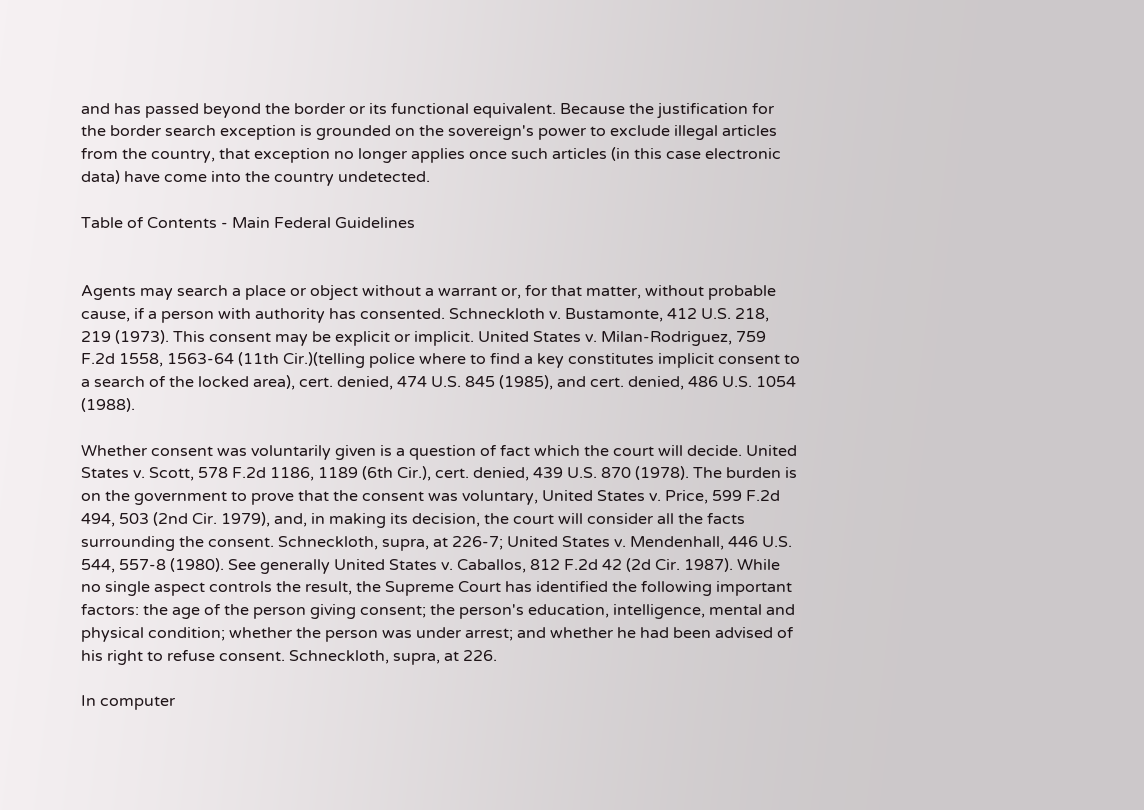and has passed beyond the border or its functional equivalent. Because the justification for the border search exception is grounded on the sovereign's power to exclude illegal articles from the country, that exception no longer applies once such articles (in this case electronic data) have come into the country undetected.

Table of Contents - Main Federal Guidelines


Agents may search a place or object without a warrant or, for that matter, without probable cause, if a person with authority has consented. Schneckloth v. Bustamonte, 412 U.S. 218, 219 (1973). This consent may be explicit or implicit. United States v. Milan-Rodriguez, 759 F.2d 1558, 1563-64 (11th Cir.)(telling police where to find a key constitutes implicit consent to a search of the locked area), cert. denied, 474 U.S. 845 (1985), and cert. denied, 486 U.S. 1054 (1988).

Whether consent was voluntarily given is a question of fact which the court will decide. United States v. Scott, 578 F.2d 1186, 1189 (6th Cir.), cert. denied, 439 U.S. 870 (1978). The burden is on the government to prove that the consent was voluntary, United States v. Price, 599 F.2d 494, 503 (2nd Cir. 1979), and, in making its decision, the court will consider all the facts surrounding the consent. Schneckloth, supra, at 226-7; United States v. Mendenhall, 446 U.S. 544, 557-8 (1980). See generally United States v. Caballos, 812 F.2d 42 (2d Cir. 1987). While no single aspect controls the result, the Supreme Court has identified the following important factors: the age of the person giving consent; the person's education, intelligence, mental and physical condition; whether the person was under arrest; and whether he had been advised of his right to refuse consent. Schneckloth, supra, at 226.

In computer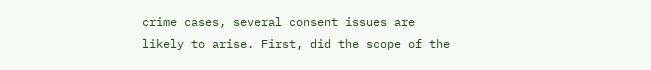crime cases, several consent issues are likely to arise. First, did the scope of the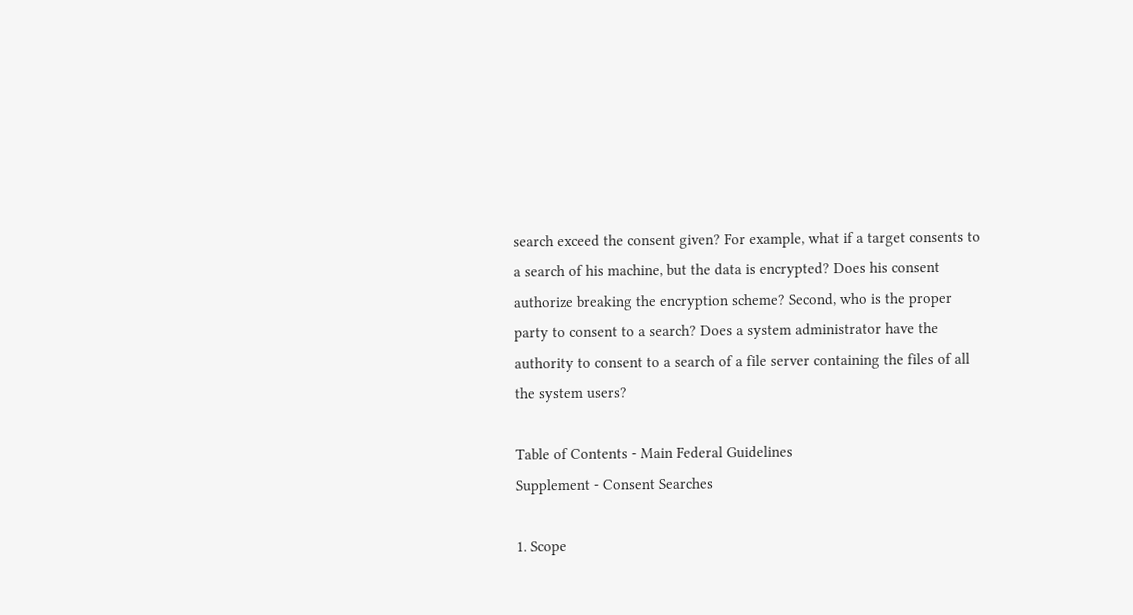search exceed the consent given? For example, what if a target consents to a search of his machine, but the data is encrypted? Does his consent authorize breaking the encryption scheme? Second, who is the proper party to consent to a search? Does a system administrator have the authority to consent to a search of a file server containing the files of all the system users?

Table of Contents - Main Federal Guidelines
Supplement - Consent Searches

1. Scope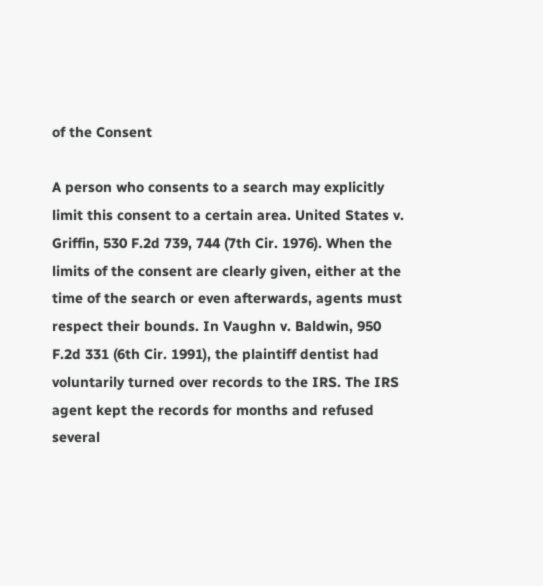of the Consent

A person who consents to a search may explicitly limit this consent to a certain area. United States v. Griffin, 530 F.2d 739, 744 (7th Cir. 1976). When the limits of the consent are clearly given, either at the time of the search or even afterwards, agents must respect their bounds. In Vaughn v. Baldwin, 950 F.2d 331 (6th Cir. 1991), the plaintiff dentist had voluntarily turned over records to the IRS. The IRS agent kept the records for months and refused several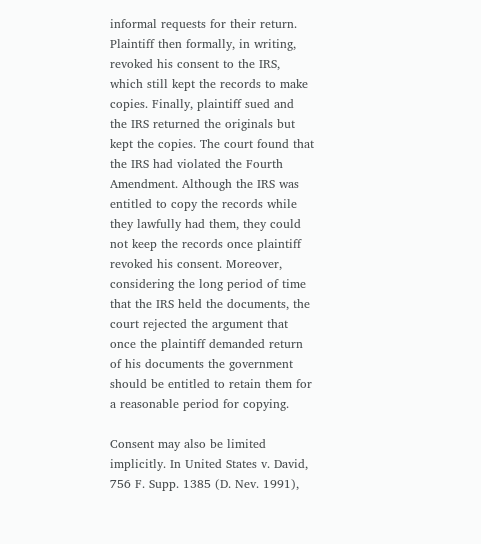informal requests for their return. Plaintiff then formally, in writing, revoked his consent to the IRS, which still kept the records to make copies. Finally, plaintiff sued and the IRS returned the originals but kept the copies. The court found that the IRS had violated the Fourth Amendment. Although the IRS was entitled to copy the records while they lawfully had them, they could not keep the records once plaintiff revoked his consent. Moreover, considering the long period of time that the IRS held the documents, the court rejected the argument that once the plaintiff demanded return of his documents the government should be entitled to retain them for a reasonable period for copying.

Consent may also be limited implicitly. In United States v. David, 756 F. Supp. 1385 (D. Nev. 1991),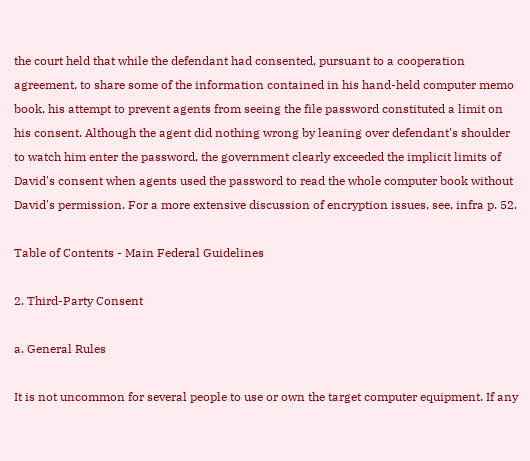the court held that while the defendant had consented, pursuant to a cooperation agreement, to share some of the information contained in his hand-held computer memo book, his attempt to prevent agents from seeing the file password constituted a limit on his consent. Although the agent did nothing wrong by leaning over defendant's shoulder to watch him enter the password, the government clearly exceeded the implicit limits of David's consent when agents used the password to read the whole computer book without David's permission. For a more extensive discussion of encryption issues, see, infra p. 52.

Table of Contents - Main Federal Guidelines

2. Third-Party Consent

a. General Rules

It is not uncommon for several people to use or own the target computer equipment. If any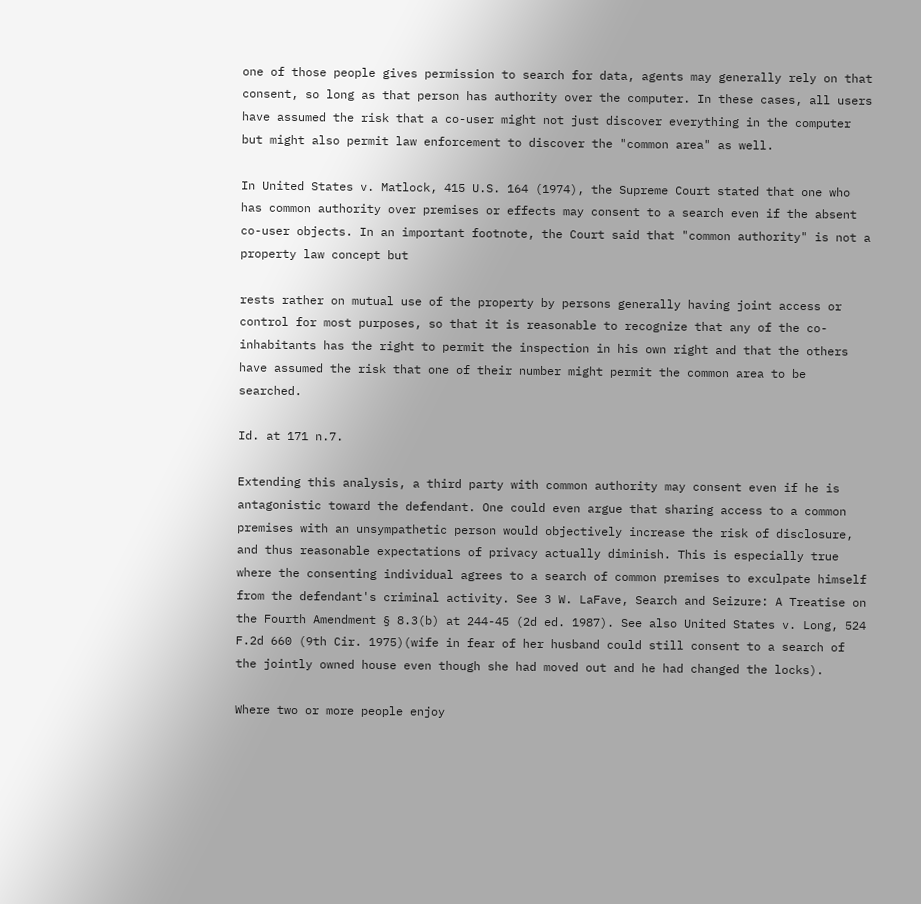one of those people gives permission to search for data, agents may generally rely on that consent, so long as that person has authority over the computer. In these cases, all users have assumed the risk that a co-user might not just discover everything in the computer but might also permit law enforcement to discover the "common area" as well.

In United States v. Matlock, 415 U.S. 164 (1974), the Supreme Court stated that one who has common authority over premises or effects may consent to a search even if the absent co-user objects. In an important footnote, the Court said that "common authority" is not a property law concept but

rests rather on mutual use of the property by persons generally having joint access or control for most purposes, so that it is reasonable to recognize that any of the co-inhabitants has the right to permit the inspection in his own right and that the others have assumed the risk that one of their number might permit the common area to be searched.

Id. at 171 n.7.

Extending this analysis, a third party with common authority may consent even if he is antagonistic toward the defendant. One could even argue that sharing access to a common premises with an unsympathetic person would objectively increase the risk of disclosure, and thus reasonable expectations of privacy actually diminish. This is especially true where the consenting individual agrees to a search of common premises to exculpate himself from the defendant's criminal activity. See 3 W. LaFave, Search and Seizure: A Treatise on the Fourth Amendment § 8.3(b) at 244-45 (2d ed. 1987). See also United States v. Long, 524 F.2d 660 (9th Cir. 1975)(wife in fear of her husband could still consent to a search of the jointly owned house even though she had moved out and he had changed the locks).

Where two or more people enjoy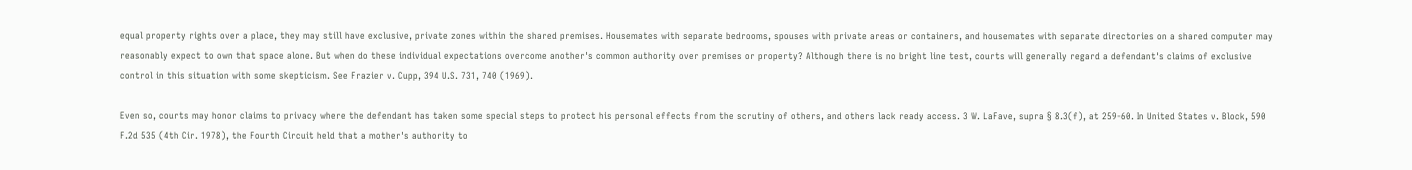equal property rights over a place, they may still have exclusive, private zones within the shared premises. Housemates with separate bedrooms, spouses with private areas or containers, and housemates with separate directories on a shared computer may reasonably expect to own that space alone. But when do these individual expectations overcome another's common authority over premises or property? Although there is no bright line test, courts will generally regard a defendant's claims of exclusive control in this situation with some skepticism. See Frazier v. Cupp, 394 U.S. 731, 740 (1969).

Even so, courts may honor claims to privacy where the defendant has taken some special steps to protect his personal effects from the scrutiny of others, and others lack ready access. 3 W. LaFave, supra § 8.3(f), at 259-60. In United States v. Block, 590 F.2d 535 (4th Cir. 1978), the Fourth Circuit held that a mother's authority to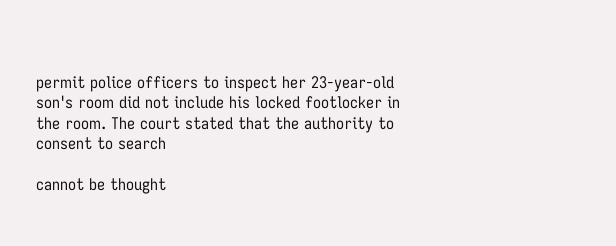permit police officers to inspect her 23-year-old son's room did not include his locked footlocker in the room. The court stated that the authority to consent to search

cannot be thought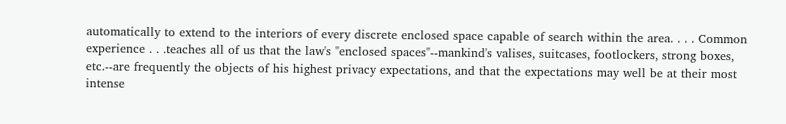automatically to extend to the interiors of every discrete enclosed space capable of search within the area. . . . Common experience . . .teaches all of us that the law's "enclosed spaces"--mankind's valises, suitcases, footlockers, strong boxes, etc.--are frequently the objects of his highest privacy expectations, and that the expectations may well be at their most intense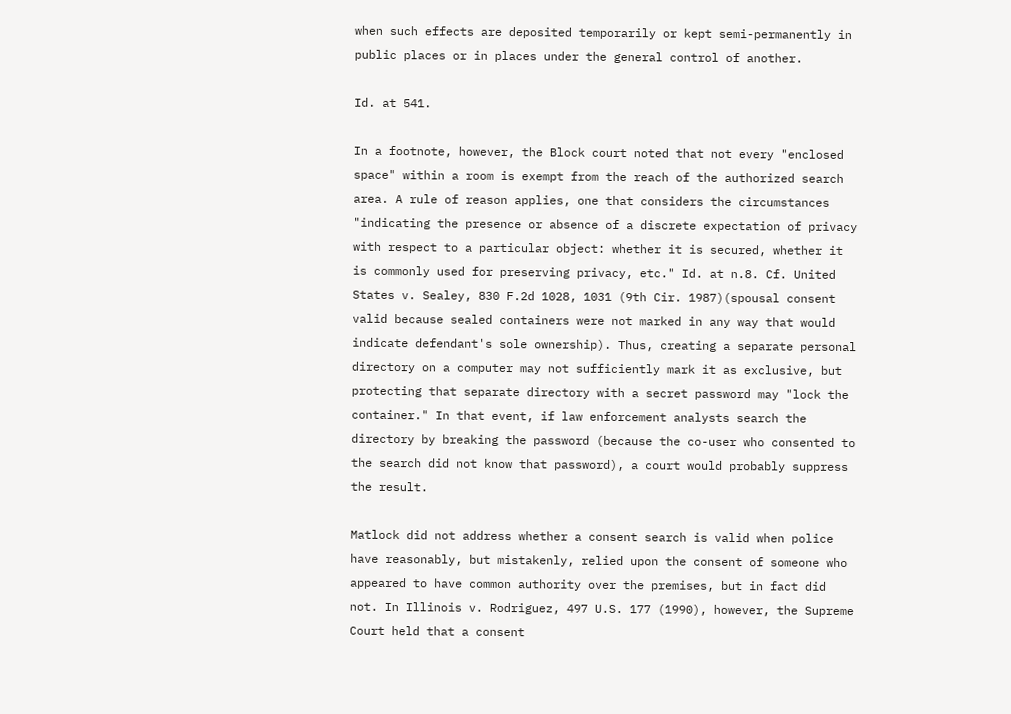when such effects are deposited temporarily or kept semi-permanently in public places or in places under the general control of another.

Id. at 541.

In a footnote, however, the Block court noted that not every "enclosed space" within a room is exempt from the reach of the authorized search area. A rule of reason applies, one that considers the circumstances "indicating the presence or absence of a discrete expectation of privacy with respect to a particular object: whether it is secured, whether it is commonly used for preserving privacy, etc." Id. at n.8. Cf. United States v. Sealey, 830 F.2d 1028, 1031 (9th Cir. 1987)(spousal consent valid because sealed containers were not marked in any way that would indicate defendant's sole ownership). Thus, creating a separate personal directory on a computer may not sufficiently mark it as exclusive, but protecting that separate directory with a secret password may "lock the container." In that event, if law enforcement analysts search the directory by breaking the password (because the co-user who consented to the search did not know that password), a court would probably suppress the result.

Matlock did not address whether a consent search is valid when police have reasonably, but mistakenly, relied upon the consent of someone who appeared to have common authority over the premises, but in fact did not. In Illinois v. Rodriguez, 497 U.S. 177 (1990), however, the Supreme Court held that a consent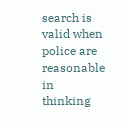search is valid when police are reasonable in thinking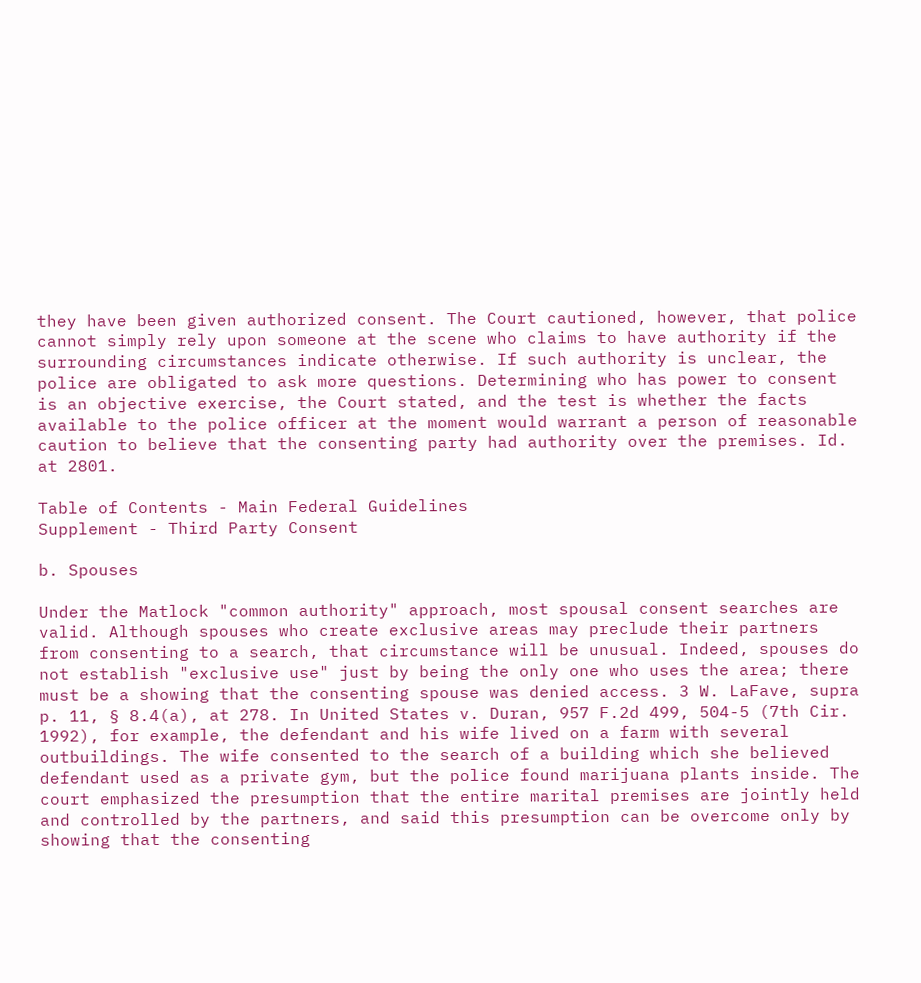they have been given authorized consent. The Court cautioned, however, that police cannot simply rely upon someone at the scene who claims to have authority if the surrounding circumstances indicate otherwise. If such authority is unclear, the police are obligated to ask more questions. Determining who has power to consent is an objective exercise, the Court stated, and the test is whether the facts available to the police officer at the moment would warrant a person of reasonable caution to believe that the consenting party had authority over the premises. Id. at 2801.

Table of Contents - Main Federal Guidelines
Supplement - Third Party Consent

b. Spouses

Under the Matlock "common authority" approach, most spousal consent searches are valid. Although spouses who create exclusive areas may preclude their partners from consenting to a search, that circumstance will be unusual. Indeed, spouses do not establish "exclusive use" just by being the only one who uses the area; there must be a showing that the consenting spouse was denied access. 3 W. LaFave, supra p. 11, § 8.4(a), at 278. In United States v. Duran, 957 F.2d 499, 504-5 (7th Cir. 1992), for example, the defendant and his wife lived on a farm with several outbuildings. The wife consented to the search of a building which she believed defendant used as a private gym, but the police found marijuana plants inside. The court emphasized the presumption that the entire marital premises are jointly held and controlled by the partners, and said this presumption can be overcome only by showing that the consenting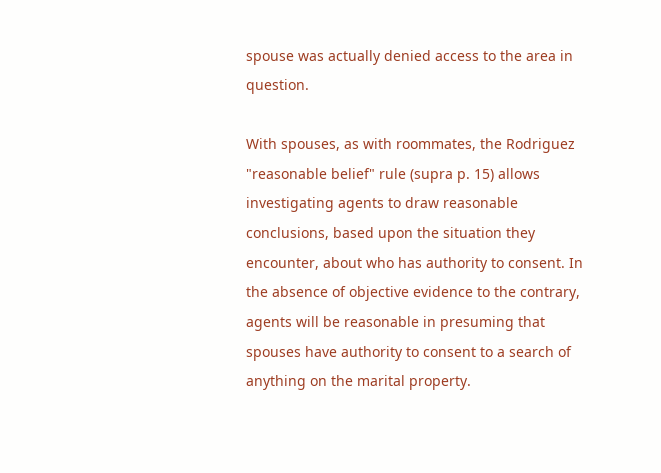spouse was actually denied access to the area in question.

With spouses, as with roommates, the Rodriguez "reasonable belief" rule (supra p. 15) allows investigating agents to draw reasonable conclusions, based upon the situation they encounter, about who has authority to consent. In the absence of objective evidence to the contrary, agents will be reasonable in presuming that spouses have authority to consent to a search of anything on the marital property.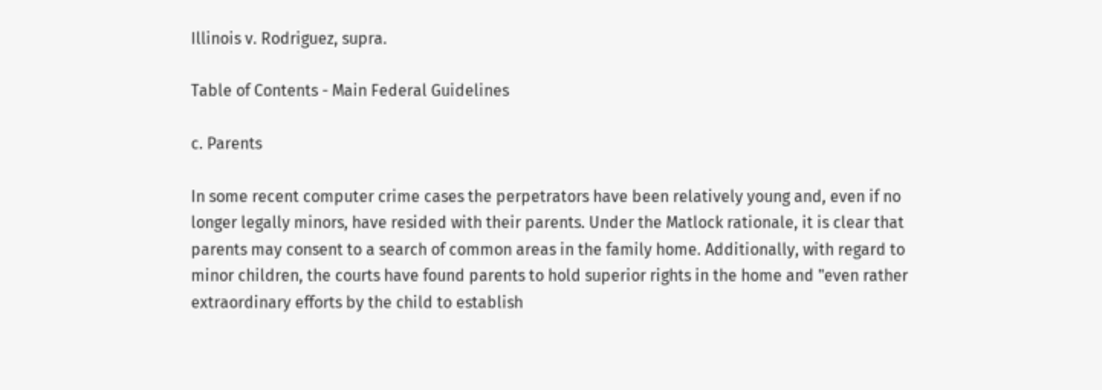Illinois v. Rodriguez, supra.

Table of Contents - Main Federal Guidelines

c. Parents

In some recent computer crime cases the perpetrators have been relatively young and, even if no longer legally minors, have resided with their parents. Under the Matlock rationale, it is clear that parents may consent to a search of common areas in the family home. Additionally, with regard to minor children, the courts have found parents to hold superior rights in the home and "even rather extraordinary efforts by the child to establish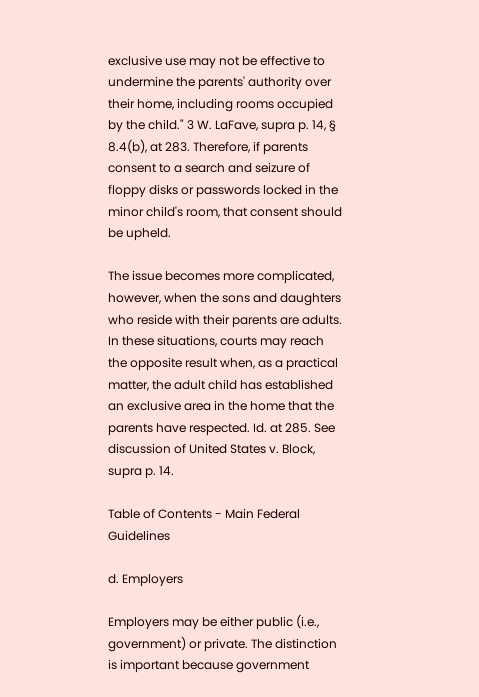exclusive use may not be effective to undermine the parents' authority over their home, including rooms occupied by the child." 3 W. LaFave, supra p. 14, § 8.4(b), at 283. Therefore, if parents consent to a search and seizure of floppy disks or passwords locked in the minor child's room, that consent should be upheld.

The issue becomes more complicated, however, when the sons and daughters who reside with their parents are adults. In these situations, courts may reach the opposite result when, as a practical matter, the adult child has established an exclusive area in the home that the parents have respected. Id. at 285. See discussion of United States v. Block, supra p. 14.

Table of Contents - Main Federal Guidelines

d. Employers

Employers may be either public (i.e., government) or private. The distinction is important because government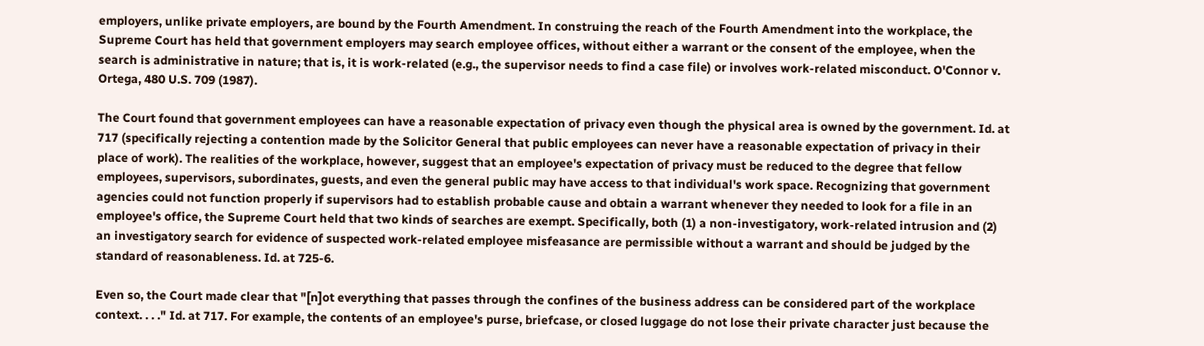employers, unlike private employers, are bound by the Fourth Amendment. In construing the reach of the Fourth Amendment into the workplace, the Supreme Court has held that government employers may search employee offices, without either a warrant or the consent of the employee, when the search is administrative in nature; that is, it is work-related (e.g., the supervisor needs to find a case file) or involves work-related misconduct. O'Connor v. Ortega, 480 U.S. 709 (1987).

The Court found that government employees can have a reasonable expectation of privacy even though the physical area is owned by the government. Id. at 717 (specifically rejecting a contention made by the Solicitor General that public employees can never have a reasonable expectation of privacy in their place of work). The realities of the workplace, however, suggest that an employee's expectation of privacy must be reduced to the degree that fellow employees, supervisors, subordinates, guests, and even the general public may have access to that individual's work space. Recognizing that government agencies could not function properly if supervisors had to establish probable cause and obtain a warrant whenever they needed to look for a file in an employee's office, the Supreme Court held that two kinds of searches are exempt. Specifically, both (1) a non-investigatory, work-related intrusion and (2) an investigatory search for evidence of suspected work-related employee misfeasance are permissible without a warrant and should be judged by the standard of reasonableness. Id. at 725-6.

Even so, the Court made clear that "[n]ot everything that passes through the confines of the business address can be considered part of the workplace context. . . ." Id. at 717. For example, the contents of an employee's purse, briefcase, or closed luggage do not lose their private character just because the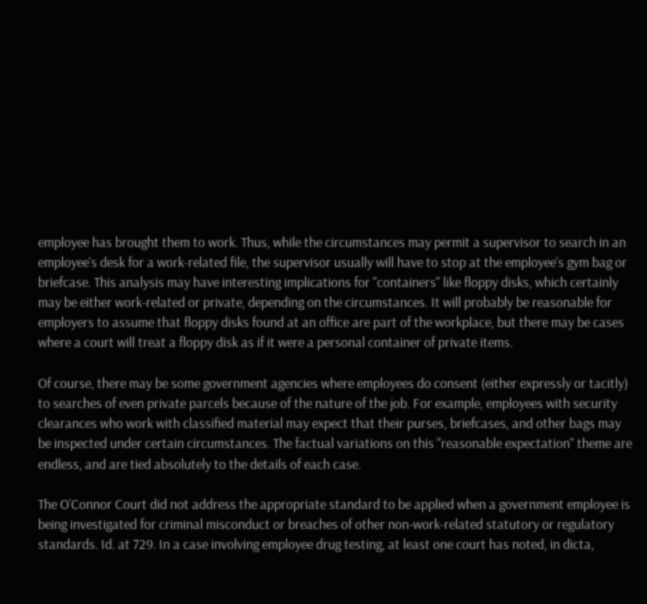employee has brought them to work. Thus, while the circumstances may permit a supervisor to search in an employee's desk for a work-related file, the supervisor usually will have to stop at the employee's gym bag or briefcase. This analysis may have interesting implications for "containers" like floppy disks, which certainly may be either work-related or private, depending on the circumstances. It will probably be reasonable for employers to assume that floppy disks found at an office are part of the workplace, but there may be cases where a court will treat a floppy disk as if it were a personal container of private items.

Of course, there may be some government agencies where employees do consent (either expressly or tacitly) to searches of even private parcels because of the nature of the job. For example, employees with security clearances who work with classified material may expect that their purses, briefcases, and other bags may be inspected under certain circumstances. The factual variations on this "reasonable expectation" theme are endless, and are tied absolutely to the details of each case.

The O'Connor Court did not address the appropriate standard to be applied when a government employee is being investigated for criminal misconduct or breaches of other non-work-related statutory or regulatory standards. Id. at 729. In a case involving employee drug testing, at least one court has noted, in dicta,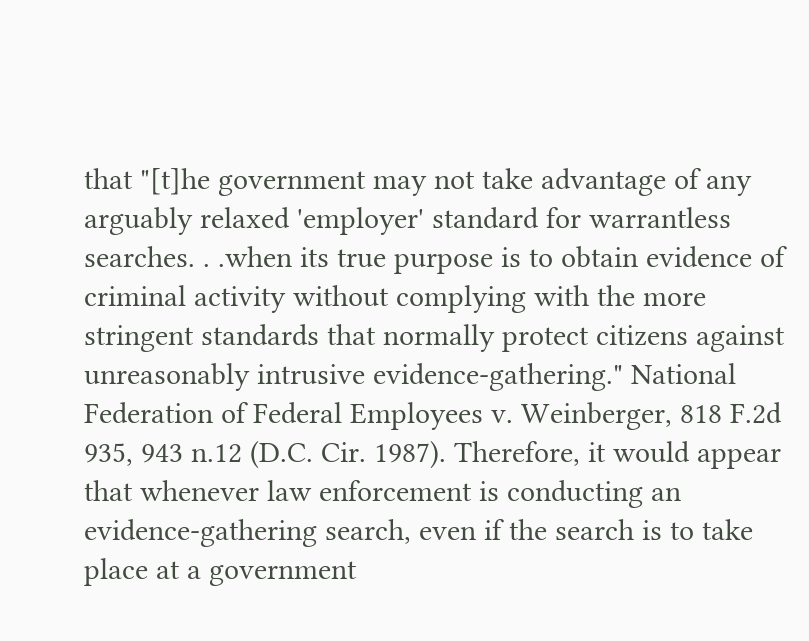that "[t]he government may not take advantage of any arguably relaxed 'employer' standard for warrantless searches. . .when its true purpose is to obtain evidence of criminal activity without complying with the more stringent standards that normally protect citizens against unreasonably intrusive evidence-gathering." National Federation of Federal Employees v. Weinberger, 818 F.2d 935, 943 n.12 (D.C. Cir. 1987). Therefore, it would appear that whenever law enforcement is conducting an evidence-gathering search, even if the search is to take place at a government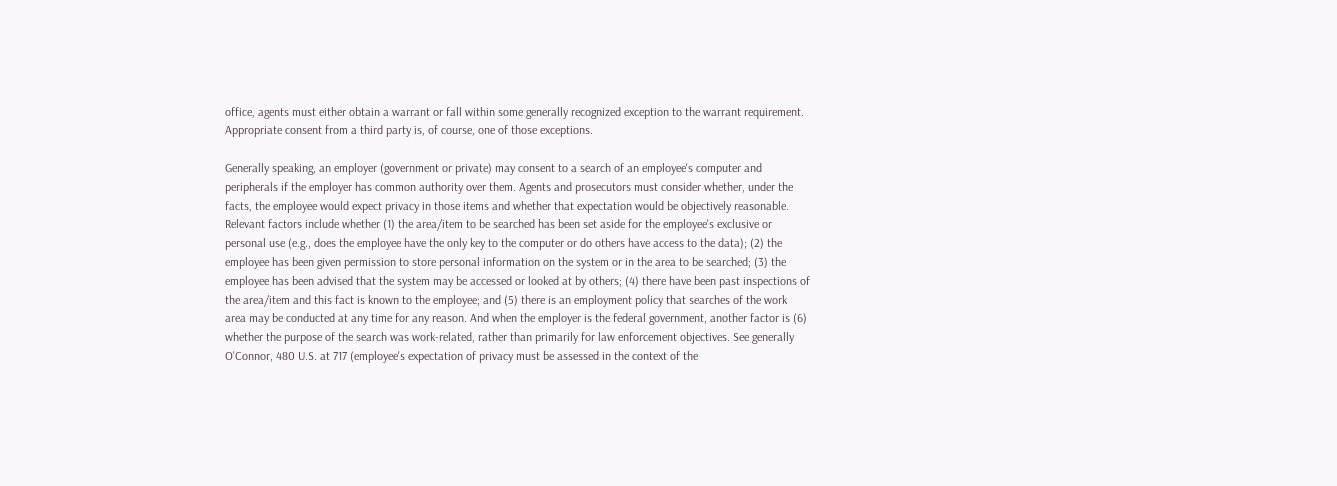office, agents must either obtain a warrant or fall within some generally recognized exception to the warrant requirement. Appropriate consent from a third party is, of course, one of those exceptions.

Generally speaking, an employer (government or private) may consent to a search of an employee's computer and peripherals if the employer has common authority over them. Agents and prosecutors must consider whether, under the facts, the employee would expect privacy in those items and whether that expectation would be objectively reasonable. Relevant factors include whether (1) the area/item to be searched has been set aside for the employee's exclusive or personal use (e.g., does the employee have the only key to the computer or do others have access to the data); (2) the employee has been given permission to store personal information on the system or in the area to be searched; (3) the employee has been advised that the system may be accessed or looked at by others; (4) there have been past inspections of the area/item and this fact is known to the employee; and (5) there is an employment policy that searches of the work area may be conducted at any time for any reason. And when the employer is the federal government, another factor is (6) whether the purpose of the search was work-related, rather than primarily for law enforcement objectives. See generally O'Connor, 480 U.S. at 717 (employee's expectation of privacy must be assessed in the context of the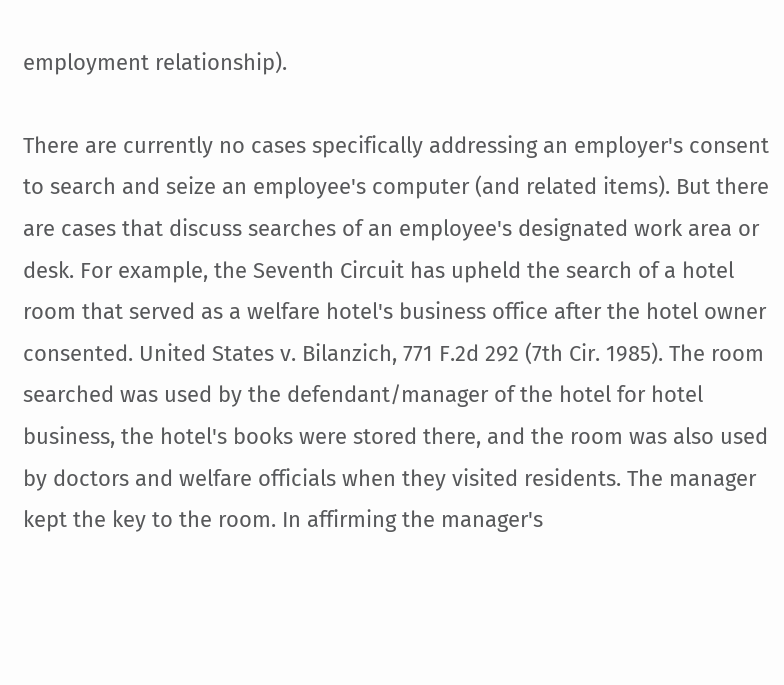employment relationship).

There are currently no cases specifically addressing an employer's consent to search and seize an employee's computer (and related items). But there are cases that discuss searches of an employee's designated work area or desk. For example, the Seventh Circuit has upheld the search of a hotel room that served as a welfare hotel's business office after the hotel owner consented. United States v. Bilanzich, 771 F.2d 292 (7th Cir. 1985). The room searched was used by the defendant/manager of the hotel for hotel business, the hotel's books were stored there, and the room was also used by doctors and welfare officials when they visited residents. The manager kept the key to the room. In affirming the manager's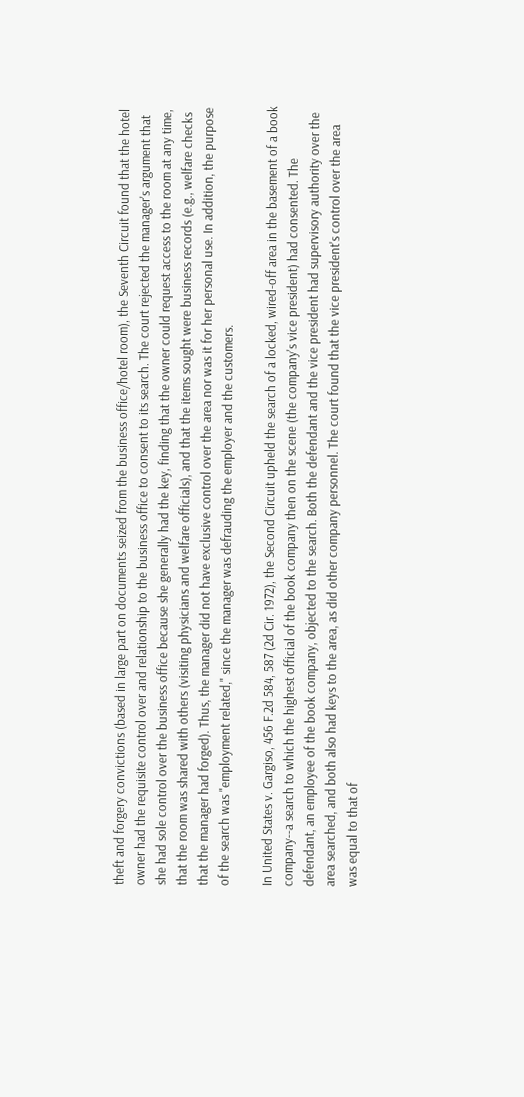theft and forgery convictions (based in large part on documents seized from the business office/hotel room), the Seventh Circuit found that the hotel owner had the requisite control over and relationship to the business office to consent to its search. The court rejected the manager's argument that she had sole control over the business office because she generally had the key, finding that the owner could request access to the room at any time, that the room was shared with others (visiting physicians and welfare officials), and that the items sought were business records (e.g., welfare checks that the manager had forged). Thus, the manager did not have exclusive control over the area nor was it for her personal use. In addition, the purpose of the search was "employment related," since the manager was defrauding the employer and the customers.

In United States v. Gargiso, 456 F.2d 584, 587 (2d Cir. 1972), the Second Circuit upheld the search of a locked, wired-off area in the basement of a book company--a search to which the highest official of the book company then on the scene (the company's vice president) had consented. The defendant, an employee of the book company, objected to the search. Both the defendant and the vice president had supervisory authority over the area searched, and both also had keys to the area, as did other company personnel. The court found that the vice president's control over the area was equal to that of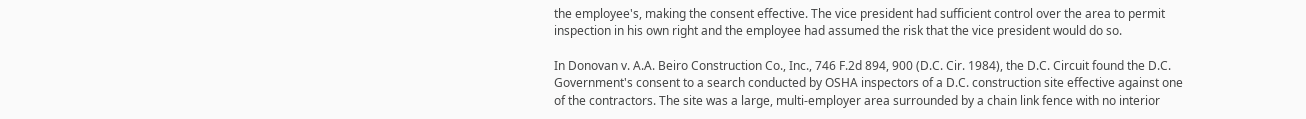the employee's, making the consent effective. The vice president had sufficient control over the area to permit inspection in his own right and the employee had assumed the risk that the vice president would do so.

In Donovan v. A.A. Beiro Construction Co., Inc., 746 F.2d 894, 900 (D.C. Cir. 1984), the D.C. Circuit found the D.C. Government's consent to a search conducted by OSHA inspectors of a D.C. construction site effective against one of the contractors. The site was a large, multi-employer area surrounded by a chain link fence with no interior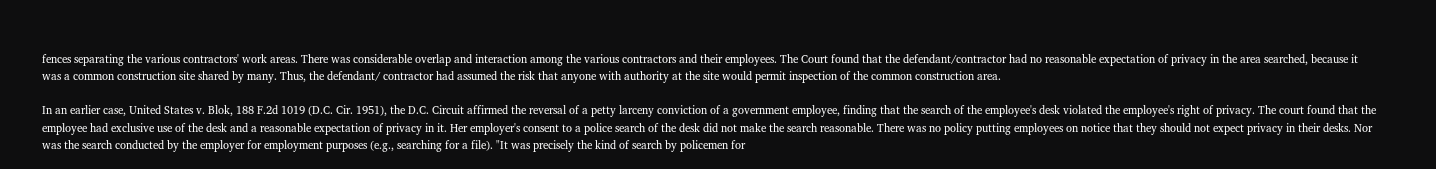fences separating the various contractors' work areas. There was considerable overlap and interaction among the various contractors and their employees. The Court found that the defendant/contractor had no reasonable expectation of privacy in the area searched, because it was a common construction site shared by many. Thus, the defendant/ contractor had assumed the risk that anyone with authority at the site would permit inspection of the common construction area.

In an earlier case, United States v. Blok, 188 F.2d 1019 (D.C. Cir. 1951), the D.C. Circuit affirmed the reversal of a petty larceny conviction of a government employee, finding that the search of the employee's desk violated the employee's right of privacy. The court found that the employee had exclusive use of the desk and a reasonable expectation of privacy in it. Her employer's consent to a police search of the desk did not make the search reasonable. There was no policy putting employees on notice that they should not expect privacy in their desks. Nor was the search conducted by the employer for employment purposes (e.g., searching for a file). "It was precisely the kind of search by policemen for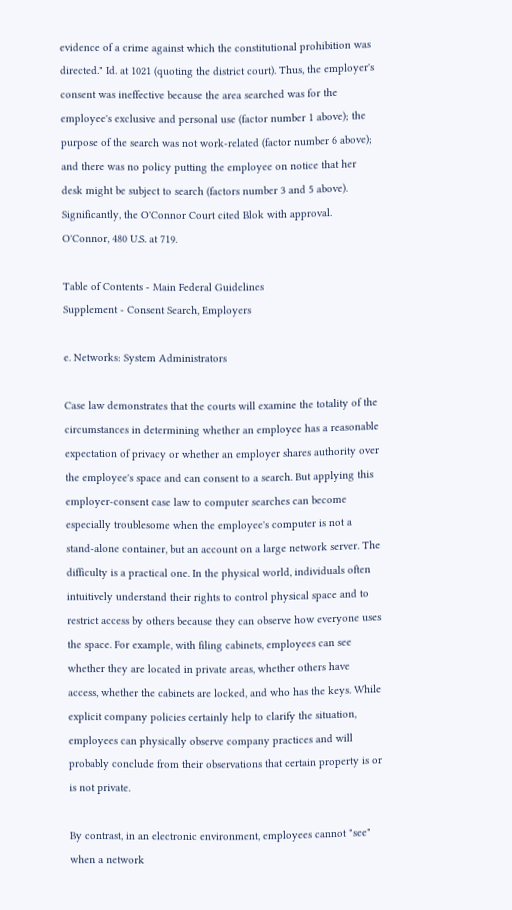evidence of a crime against which the constitutional prohibition was directed." Id. at 1021 (quoting the district court). Thus, the employer's consent was ineffective because the area searched was for the employee's exclusive and personal use (factor number 1 above); the purpose of the search was not work-related (factor number 6 above); and there was no policy putting the employee on notice that her desk might be subject to search (factors number 3 and 5 above). Significantly, the O'Connor Court cited Blok with approval. O'Connor, 480 U.S. at 719.

Table of Contents - Main Federal Guidelines
Supplement - Consent Search, Employers

e. Networks: System Administrators

Case law demonstrates that the courts will examine the totality of the circumstances in determining whether an employee has a reasonable expectation of privacy or whether an employer shares authority over the employee's space and can consent to a search. But applying this employer-consent case law to computer searches can become especially troublesome when the employee's computer is not a stand-alone container, but an account on a large network server. The difficulty is a practical one. In the physical world, individuals often intuitively understand their rights to control physical space and to restrict access by others because they can observe how everyone uses the space. For example, with filing cabinets, employees can see whether they are located in private areas, whether others have access, whether the cabinets are locked, and who has the keys. While explicit company policies certainly help to clarify the situation, employees can physically observe company practices and will probably conclude from their observations that certain property is or is not private.

By contrast, in an electronic environment, employees cannot "see" when a network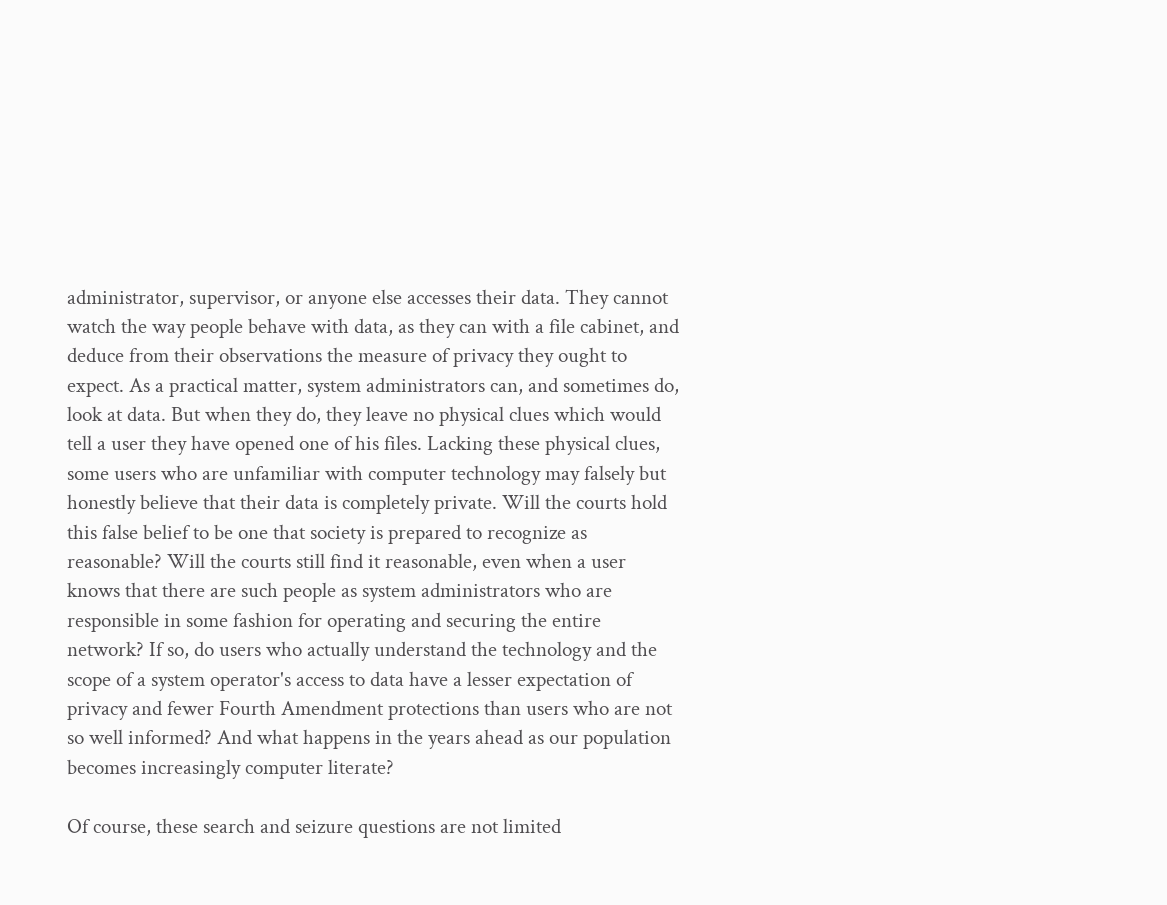administrator, supervisor, or anyone else accesses their data. They cannot watch the way people behave with data, as they can with a file cabinet, and deduce from their observations the measure of privacy they ought to expect. As a practical matter, system administrators can, and sometimes do, look at data. But when they do, they leave no physical clues which would tell a user they have opened one of his files. Lacking these physical clues, some users who are unfamiliar with computer technology may falsely but honestly believe that their data is completely private. Will the courts hold this false belief to be one that society is prepared to recognize as reasonable? Will the courts still find it reasonable, even when a user knows that there are such people as system administrators who are responsible in some fashion for operating and securing the entire network? If so, do users who actually understand the technology and the scope of a system operator's access to data have a lesser expectation of privacy and fewer Fourth Amendment protections than users who are not so well informed? And what happens in the years ahead as our population becomes increasingly computer literate?

Of course, these search and seizure questions are not limited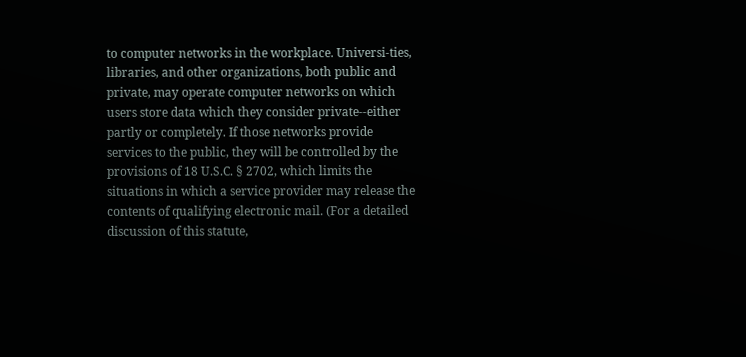to computer networks in the workplace. Universi-ties, libraries, and other organizations, both public and private, may operate computer networks on which users store data which they consider private--either partly or completely. If those networks provide services to the public, they will be controlled by the provisions of 18 U.S.C. § 2702, which limits the situations in which a service provider may release the contents of qualifying electronic mail. (For a detailed discussion of this statute,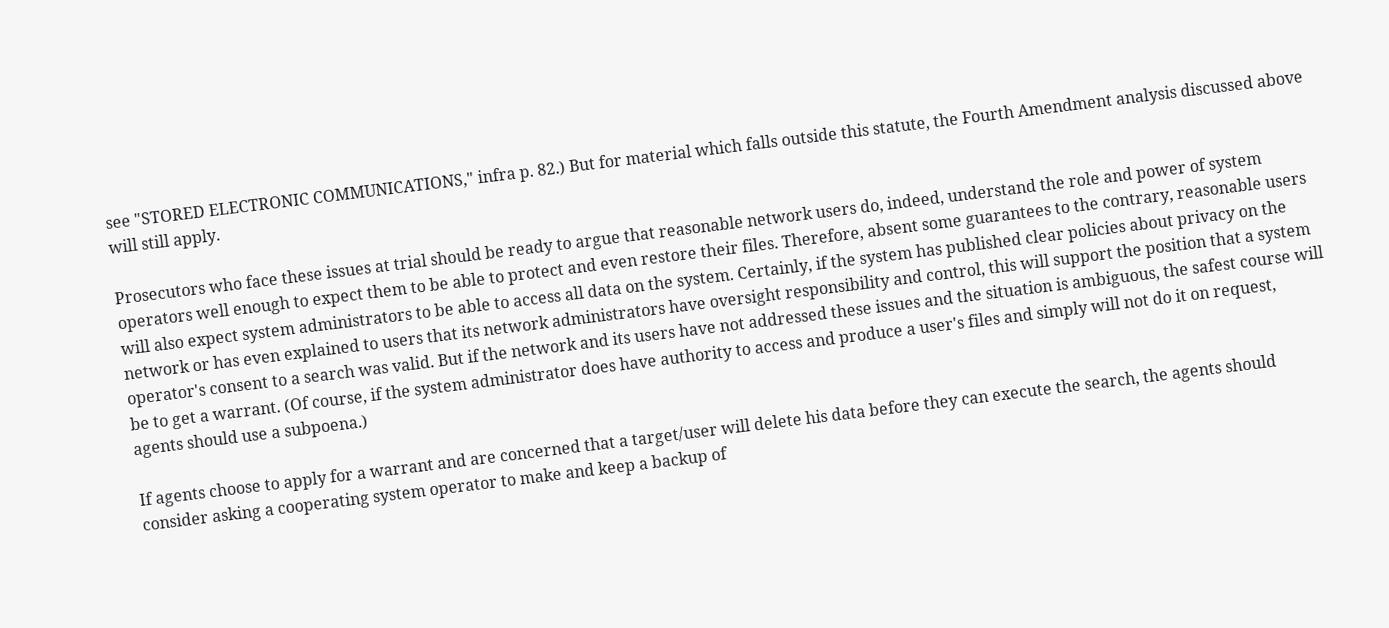see "STORED ELECTRONIC COMMUNICATIONS," infra p. 82.) But for material which falls outside this statute, the Fourth Amendment analysis discussed above will still apply.

Prosecutors who face these issues at trial should be ready to argue that reasonable network users do, indeed, understand the role and power of system operators well enough to expect them to be able to protect and even restore their files. Therefore, absent some guarantees to the contrary, reasonable users will also expect system administrators to be able to access all data on the system. Certainly, if the system has published clear policies about privacy on the network or has even explained to users that its network administrators have oversight responsibility and control, this will support the position that a system operator's consent to a search was valid. But if the network and its users have not addressed these issues and the situation is ambiguous, the safest course will be to get a warrant. (Of course, if the system administrator does have authority to access and produce a user's files and simply will not do it on request, agents should use a subpoena.)

If agents choose to apply for a warrant and are concerned that a target/user will delete his data before they can execute the search, the agents should consider asking a cooperating system operator to make and keep a backup of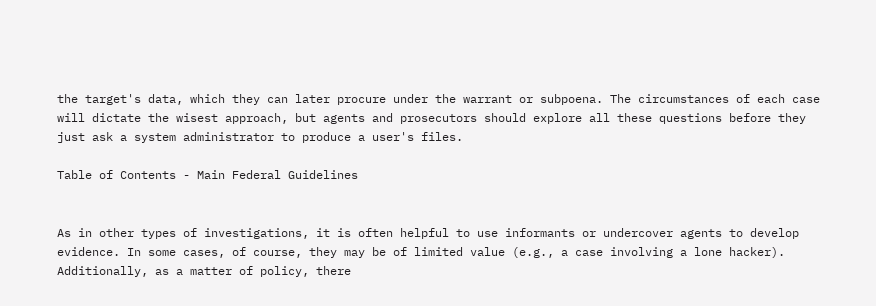the target's data, which they can later procure under the warrant or subpoena. The circumstances of each case will dictate the wisest approach, but agents and prosecutors should explore all these questions before they just ask a system administrator to produce a user's files.

Table of Contents - Main Federal Guidelines


As in other types of investigations, it is often helpful to use informants or undercover agents to develop evidence. In some cases, of course, they may be of limited value (e.g., a case involving a lone hacker). Additionally, as a matter of policy, there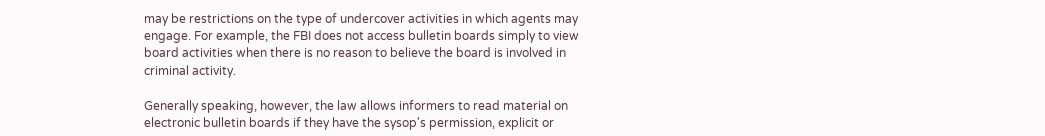may be restrictions on the type of undercover activities in which agents may engage. For example, the FBI does not access bulletin boards simply to view board activities when there is no reason to believe the board is involved in criminal activity.

Generally speaking, however, the law allows informers to read material on electronic bulletin boards if they have the sysop's permission, explicit or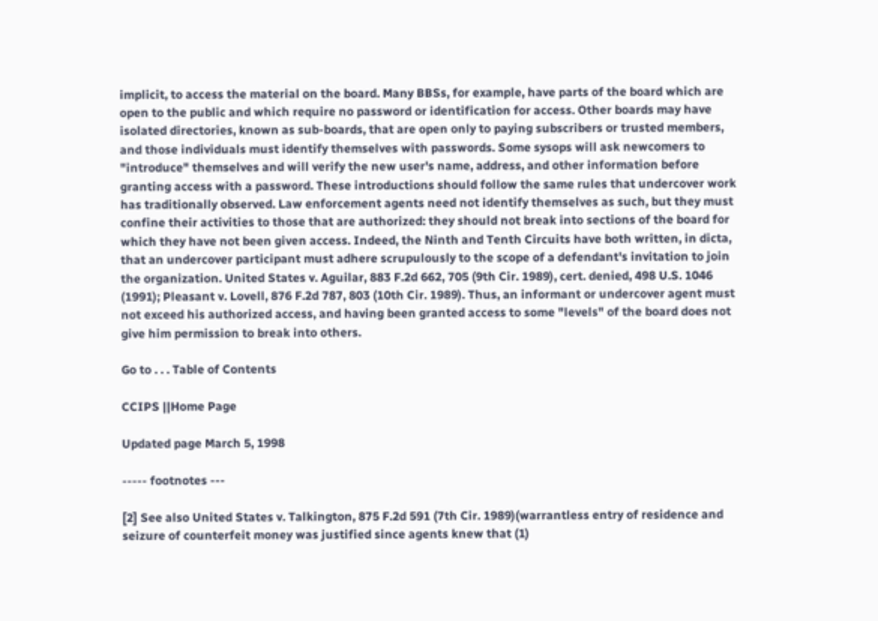implicit, to access the material on the board. Many BBSs, for example, have parts of the board which are open to the public and which require no password or identification for access. Other boards may have isolated directories, known as sub-boards, that are open only to paying subscribers or trusted members, and those individuals must identify themselves with passwords. Some sysops will ask newcomers to "introduce" themselves and will verify the new user's name, address, and other information before granting access with a password. These introductions should follow the same rules that undercover work has traditionally observed. Law enforcement agents need not identify themselves as such, but they must confine their activities to those that are authorized: they should not break into sections of the board for which they have not been given access. Indeed, the Ninth and Tenth Circuits have both written, in dicta, that an undercover participant must adhere scrupulously to the scope of a defendant's invitation to join the organization. United States v. Aguilar, 883 F.2d 662, 705 (9th Cir. 1989), cert. denied, 498 U.S. 1046 (1991); Pleasant v. Lovell, 876 F.2d 787, 803 (10th Cir. 1989). Thus, an informant or undercover agent must not exceed his authorized access, and having been granted access to some "levels" of the board does not give him permission to break into others.

Go to . . . Table of Contents

CCIPS ||Home Page

Updated page March 5, 1998

----- footnotes ---

[2] See also United States v. Talkington, 875 F.2d 591 (7th Cir. 1989)(warrantless entry of residence and seizure of counterfeit money was justified since agents knew that (1)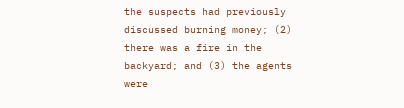the suspects had previously discussed burning money; (2) there was a fire in the backyard; and (3) the agents were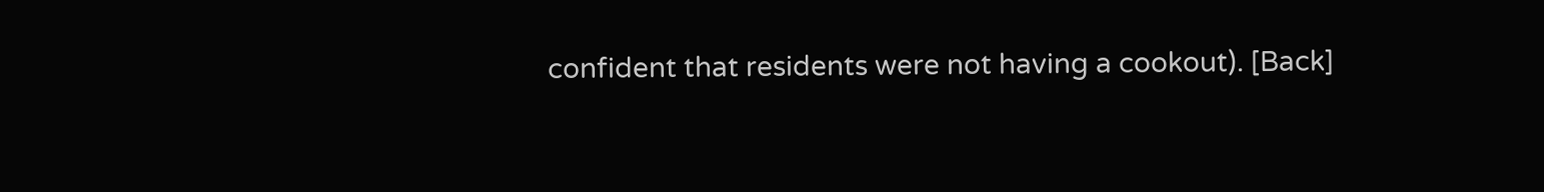confident that residents were not having a cookout). [Back]